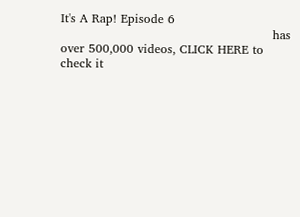It's A Rap! Episode 6
                                                     has over 500,000 videos, CLICK HERE to check it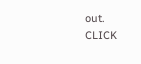out.                                                                                                                                                                                                                                                                           CLICK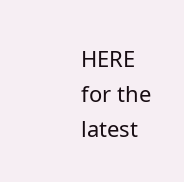HERE  for the latest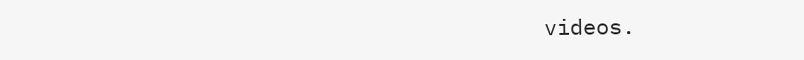videos.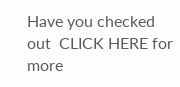Have you checked out  CLICK HERE for more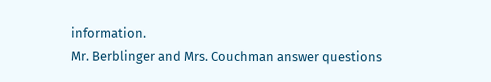information.
Mr. Berblinger and Mrs. Couchman answer questions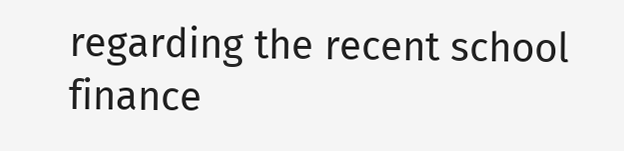regarding the recent school finance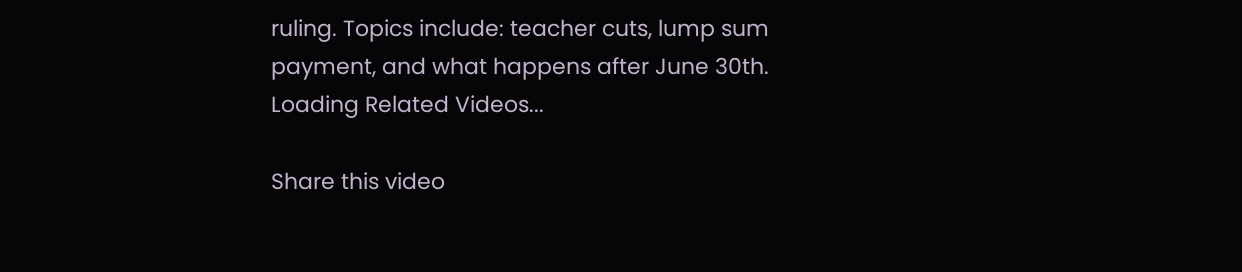ruling. Topics include: teacher cuts, lump sum payment, and what happens after June 30th.
Loading Related Videos...

Share this video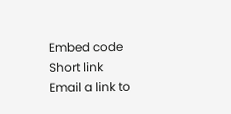Embed code
Short link
Email a link to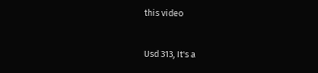this video


Usd 313, It's a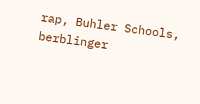rap, Buhler Schools, berblinger